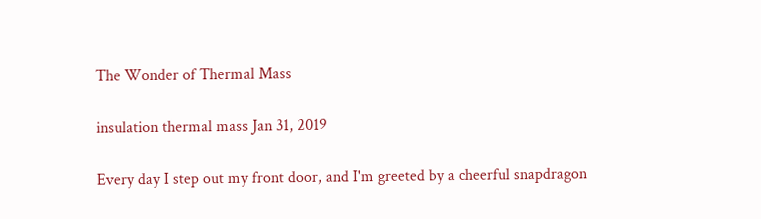The Wonder of Thermal Mass

insulation thermal mass Jan 31, 2019

Every day I step out my front door, and I'm greeted by a cheerful snapdragon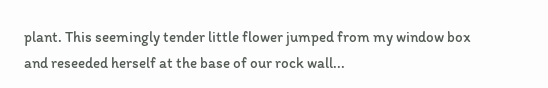plant. This seemingly tender little flower jumped from my window box and reseeded herself at the base of our rock wall...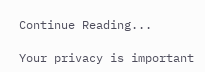Continue Reading...

Your privacy is important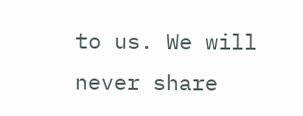to us. We will never share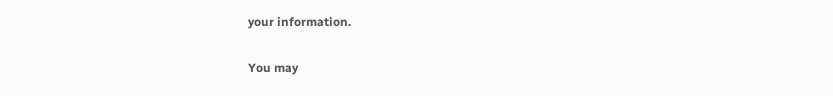your information.

You may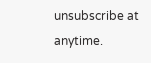unsubscribe at anytime.